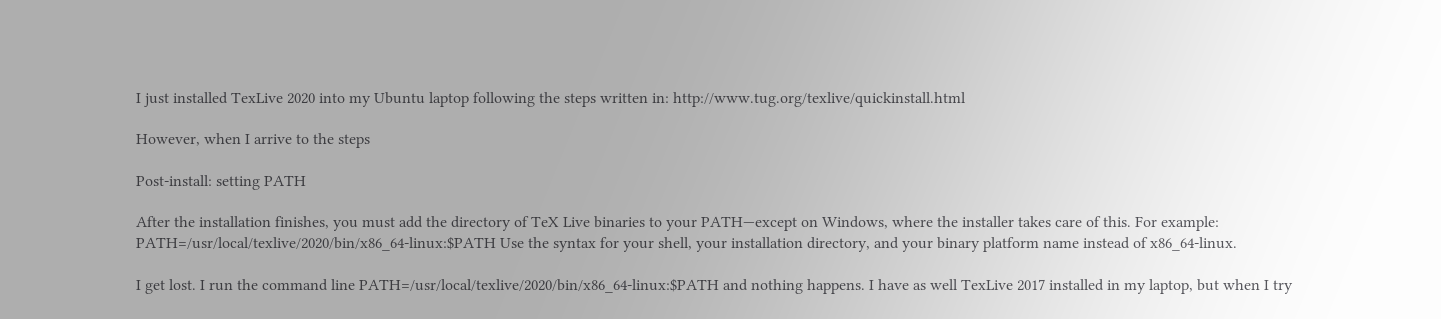I just installed TexLive 2020 into my Ubuntu laptop following the steps written in: http://www.tug.org/texlive/quickinstall.html

However, when I arrive to the steps

Post-install: setting PATH

After the installation finishes, you must add the directory of TeX Live binaries to your PATH—except on Windows, where the installer takes care of this. For example: PATH=/usr/local/texlive/2020/bin/x86_64-linux:$PATH Use the syntax for your shell, your installation directory, and your binary platform name instead of x86_64-linux.

I get lost. I run the command line PATH=/usr/local/texlive/2020/bin/x86_64-linux:$PATH and nothing happens. I have as well TexLive 2017 installed in my laptop, but when I try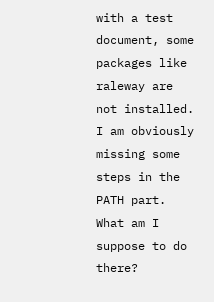with a test document, some packages like raleway are not installed. I am obviously missing some steps in the PATH part. What am I suppose to do there?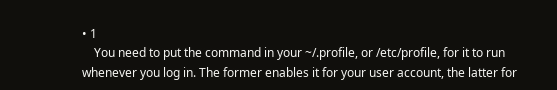• 1
    You need to put the command in your ~/.profile, or /etc/profile, for it to run whenever you log in. The former enables it for your user account, the latter for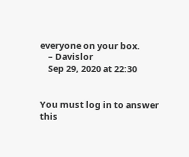everyone on your box.
    – Davislor
    Sep 29, 2020 at 22:30


You must log in to answer this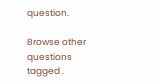question.

Browse other questions tagged .